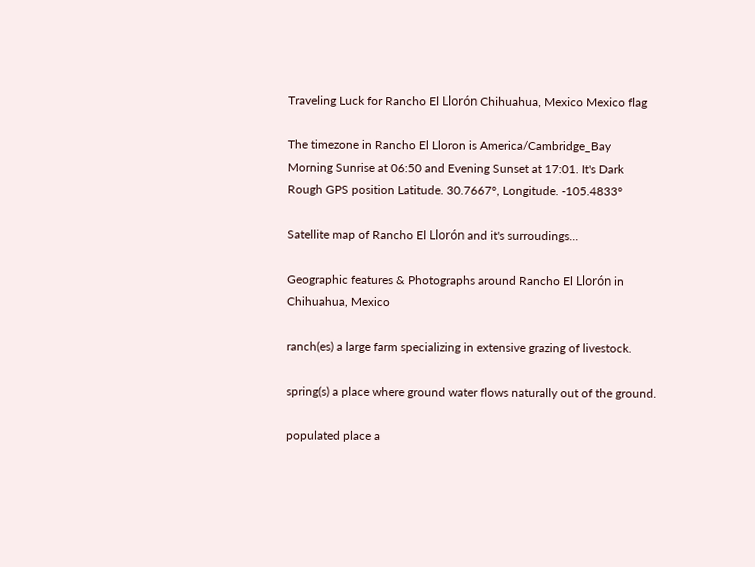Traveling Luck for Rancho El Llorón Chihuahua, Mexico Mexico flag

The timezone in Rancho El Lloron is America/Cambridge_Bay
Morning Sunrise at 06:50 and Evening Sunset at 17:01. It's Dark
Rough GPS position Latitude. 30.7667°, Longitude. -105.4833°

Satellite map of Rancho El Llorón and it's surroudings...

Geographic features & Photographs around Rancho El Llorón in Chihuahua, Mexico

ranch(es) a large farm specializing in extensive grazing of livestock.

spring(s) a place where ground water flows naturally out of the ground.

populated place a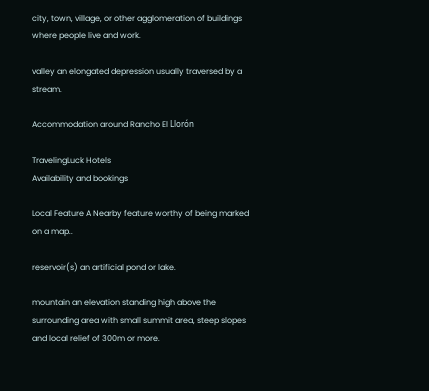city, town, village, or other agglomeration of buildings where people live and work.

valley an elongated depression usually traversed by a stream.

Accommodation around Rancho El Llorón

TravelingLuck Hotels
Availability and bookings

Local Feature A Nearby feature worthy of being marked on a map..

reservoir(s) an artificial pond or lake.

mountain an elevation standing high above the surrounding area with small summit area, steep slopes and local relief of 300m or more.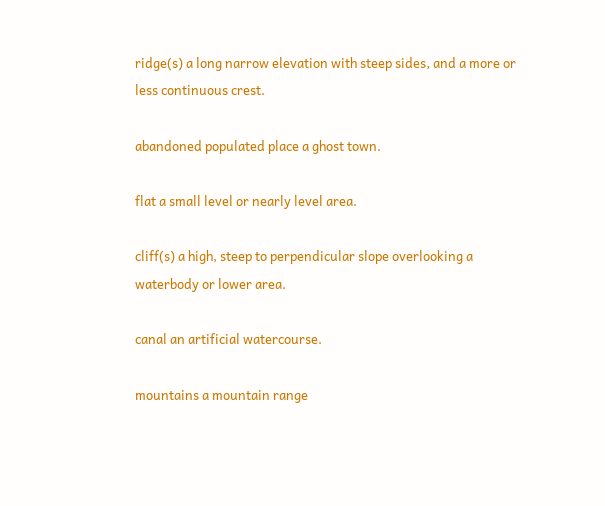ridge(s) a long narrow elevation with steep sides, and a more or less continuous crest.

abandoned populated place a ghost town.

flat a small level or nearly level area.

cliff(s) a high, steep to perpendicular slope overlooking a waterbody or lower area.

canal an artificial watercourse.

mountains a mountain range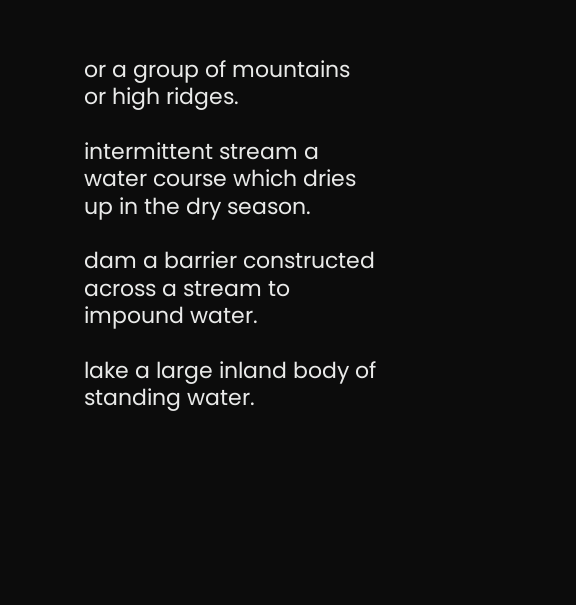or a group of mountains or high ridges.

intermittent stream a water course which dries up in the dry season.

dam a barrier constructed across a stream to impound water.

lake a large inland body of standing water.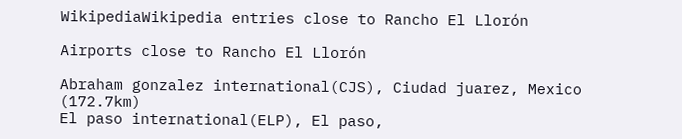WikipediaWikipedia entries close to Rancho El Llorón

Airports close to Rancho El Llorón

Abraham gonzalez international(CJS), Ciudad juarez, Mexico (172.7km)
El paso international(ELP), El paso,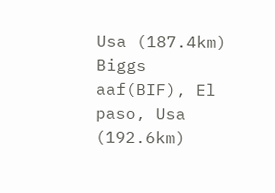Usa (187.4km)
Biggs aaf(BIF), El paso, Usa (192.6km)